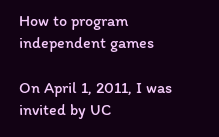How to program independent games

On April 1, 2011, I was invited by UC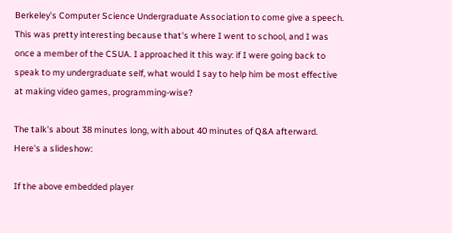Berkeley's Computer Science Undergraduate Association to come give a speech. This was pretty interesting because that's where I went to school, and I was once a member of the CSUA. I approached it this way: if I were going back to speak to my undergraduate self, what would I say to help him be most effective at making video games, programming-wise?

The talk's about 38 minutes long, with about 40 minutes of Q&A afterward. Here's a slideshow:

If the above embedded player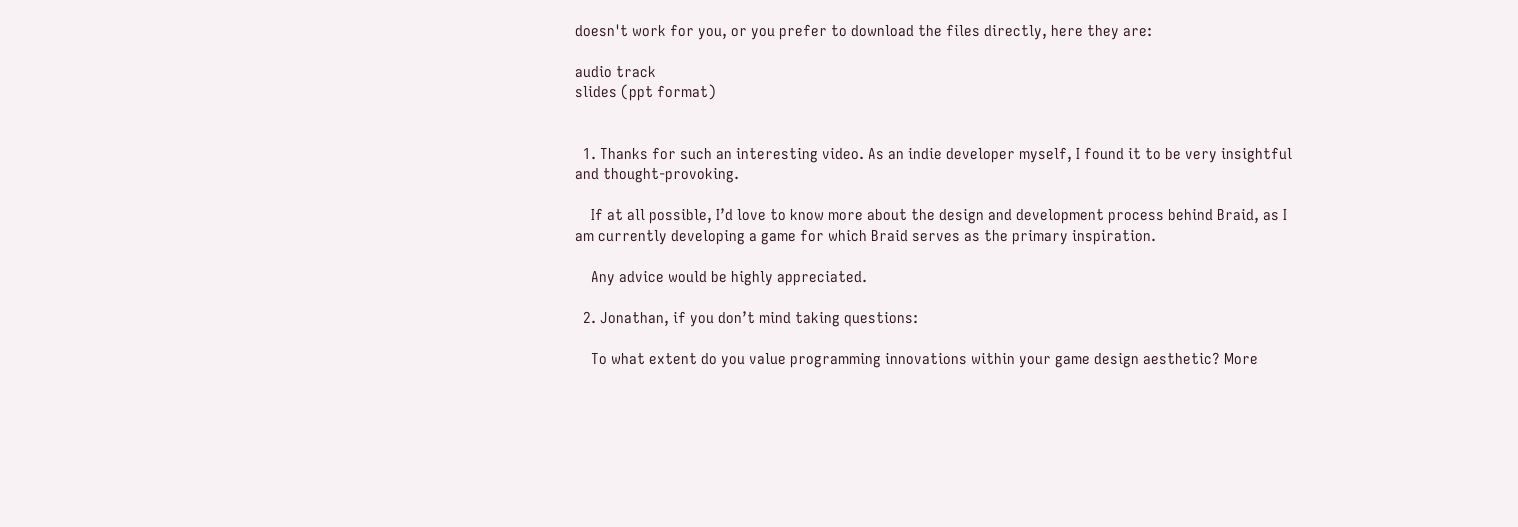doesn't work for you, or you prefer to download the files directly, here they are:

audio track
slides (ppt format)


  1. Thanks for such an interesting video. As an indie developer myself, I found it to be very insightful and thought-provoking.

    If at all possible, I’d love to know more about the design and development process behind Braid, as I am currently developing a game for which Braid serves as the primary inspiration.

    Any advice would be highly appreciated.

  2. Jonathan, if you don’t mind taking questions:

    To what extent do you value programming innovations within your game design aesthetic? More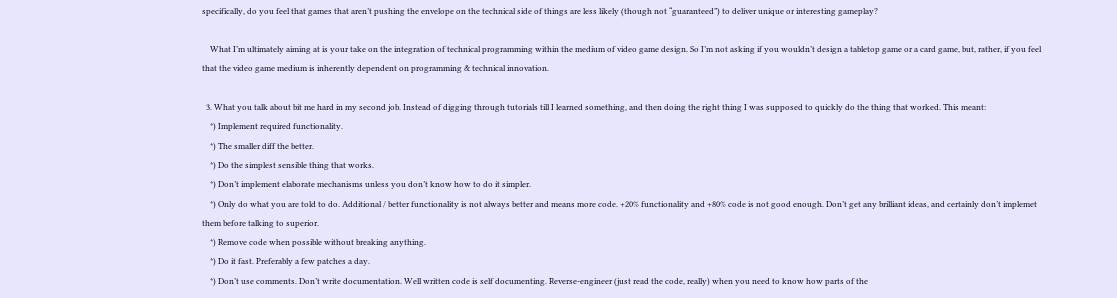specifically, do you feel that games that aren’t pushing the envelope on the technical side of things are less likely (though not “guaranteed”) to deliver unique or interesting gameplay?

    What I’m ultimately aiming at is your take on the integration of technical programming within the medium of video game design. So I’m not asking if you wouldn’t design a tabletop game or a card game, but, rather, if you feel that the video game medium is inherently dependent on programming & technical innovation.

  3. What you talk about bit me hard in my second job. Instead of digging through tutorials till I learned something, and then doing the right thing I was supposed to quickly do the thing that worked. This meant:
    *) Implement required functionality.
    *) The smaller diff the better.
    *) Do the simplest sensible thing that works.
    *) Don’t implement elaborate mechanisms unless you don’t know how to do it simpler.
    *) Only do what you are told to do. Additional / better functionality is not always better and means more code. +20% functionality and +80% code is not good enough. Don’t get any brilliant ideas, and certainly don’t implemet them before talking to superior.
    *) Remove code when possible without breaking anything.
    *) Do it fast. Preferably a few patches a day.
    *) Don’t use comments. Don’t write documentation. Well written code is self documenting. Reverse-engineer (just read the code, really) when you need to know how parts of the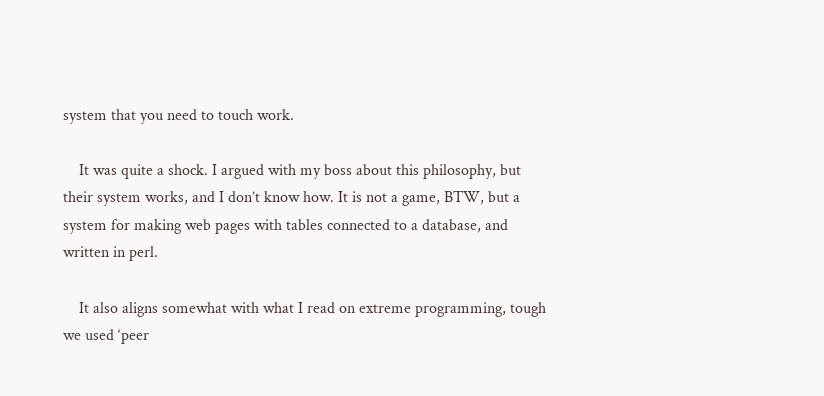system that you need to touch work.

    It was quite a shock. I argued with my boss about this philosophy, but their system works, and I don’t know how. It is not a game, BTW, but a system for making web pages with tables connected to a database, and written in perl.

    It also aligns somewhat with what I read on extreme programming, tough we used ‘peer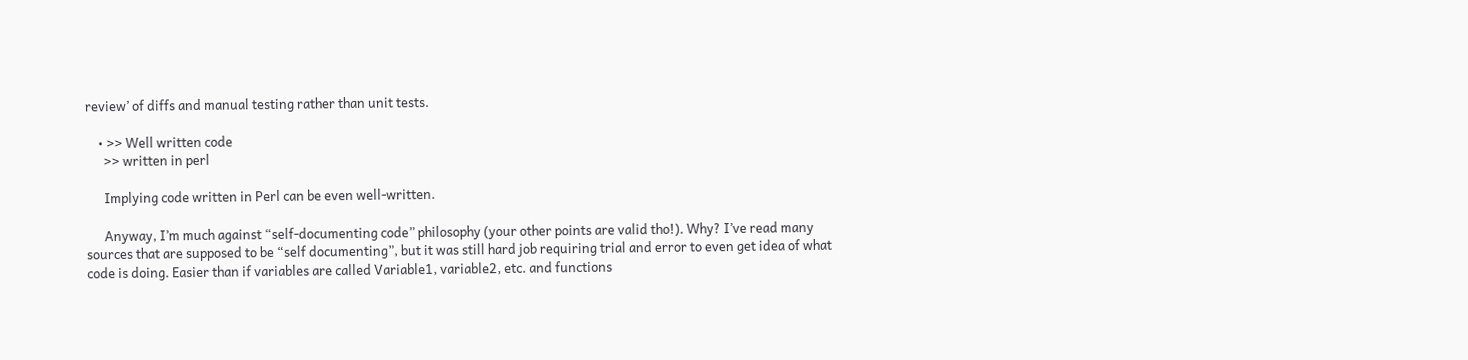review’ of diffs and manual testing rather than unit tests.

    • >> Well written code
      >> written in perl

      Implying code written in Perl can be even well-written.

      Anyway, I’m much against “self-documenting code” philosophy (your other points are valid tho!). Why? I’ve read many sources that are supposed to be “self documenting”, but it was still hard job requiring trial and error to even get idea of what code is doing. Easier than if variables are called Variable1, variable2, etc. and functions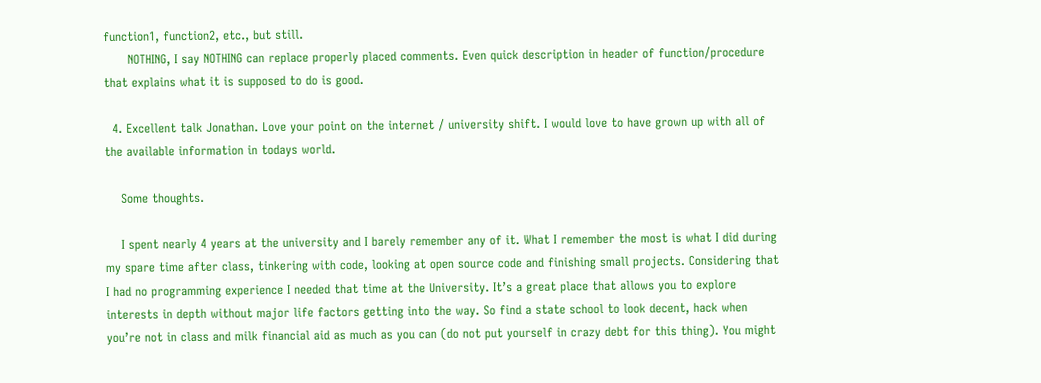function1, function2, etc., but still.
      NOTHING, I say NOTHING can replace properly placed comments. Even quick description in header of function/procedure that explains what it is supposed to do is good.

  4. Excellent talk Jonathan. Love your point on the internet / university shift. I would love to have grown up with all of the available information in todays world.

    Some thoughts.

    I spent nearly 4 years at the university and I barely remember any of it. What I remember the most is what I did during my spare time after class, tinkering with code, looking at open source code and finishing small projects. Considering that I had no programming experience I needed that time at the University. It’s a great place that allows you to explore interests in depth without major life factors getting into the way. So find a state school to look decent, hack when you’re not in class and milk financial aid as much as you can (do not put yourself in crazy debt for this thing). You might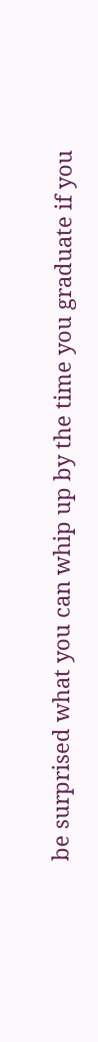be surprised what you can whip up by the time you graduate if you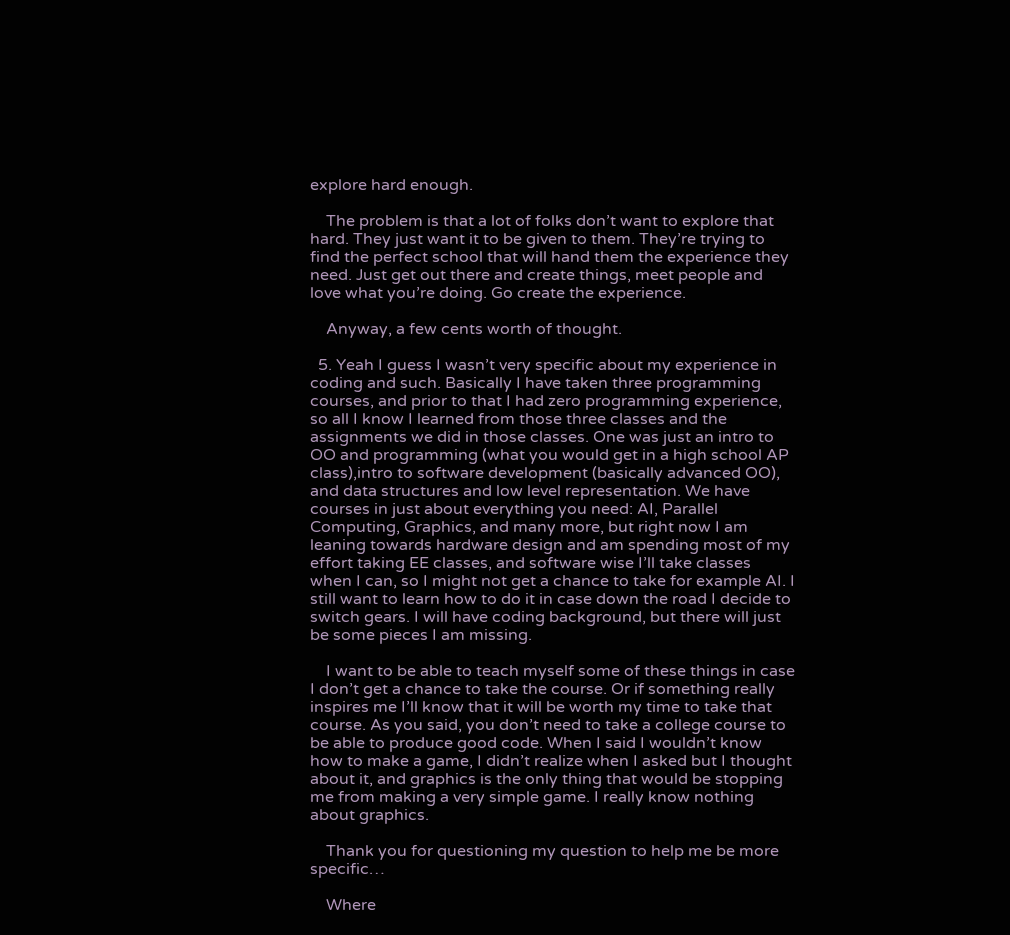explore hard enough.

    The problem is that a lot of folks don’t want to explore that hard. They just want it to be given to them. They’re trying to find the perfect school that will hand them the experience they need. Just get out there and create things, meet people and love what you’re doing. Go create the experience.

    Anyway, a few cents worth of thought.

  5. Yeah I guess I wasn’t very specific about my experience in coding and such. Basically I have taken three programming courses, and prior to that I had zero programming experience, so all I know I learned from those three classes and the assignments we did in those classes. One was just an intro to OO and programming (what you would get in a high school AP class),intro to software development (basically advanced OO), and data structures and low level representation. We have courses in just about everything you need: AI, Parallel Computing, Graphics, and many more, but right now I am leaning towards hardware design and am spending most of my effort taking EE classes, and software wise I’ll take classes when I can, so I might not get a chance to take for example AI. I still want to learn how to do it in case down the road I decide to switch gears. I will have coding background, but there will just be some pieces I am missing.

    I want to be able to teach myself some of these things in case I don’t get a chance to take the course. Or if something really inspires me I’ll know that it will be worth my time to take that course. As you said, you don’t need to take a college course to be able to produce good code. When I said I wouldn’t know how to make a game, I didn’t realize when I asked but I thought about it, and graphics is the only thing that would be stopping me from making a very simple game. I really know nothing about graphics.

    Thank you for questioning my question to help me be more specific…

    Where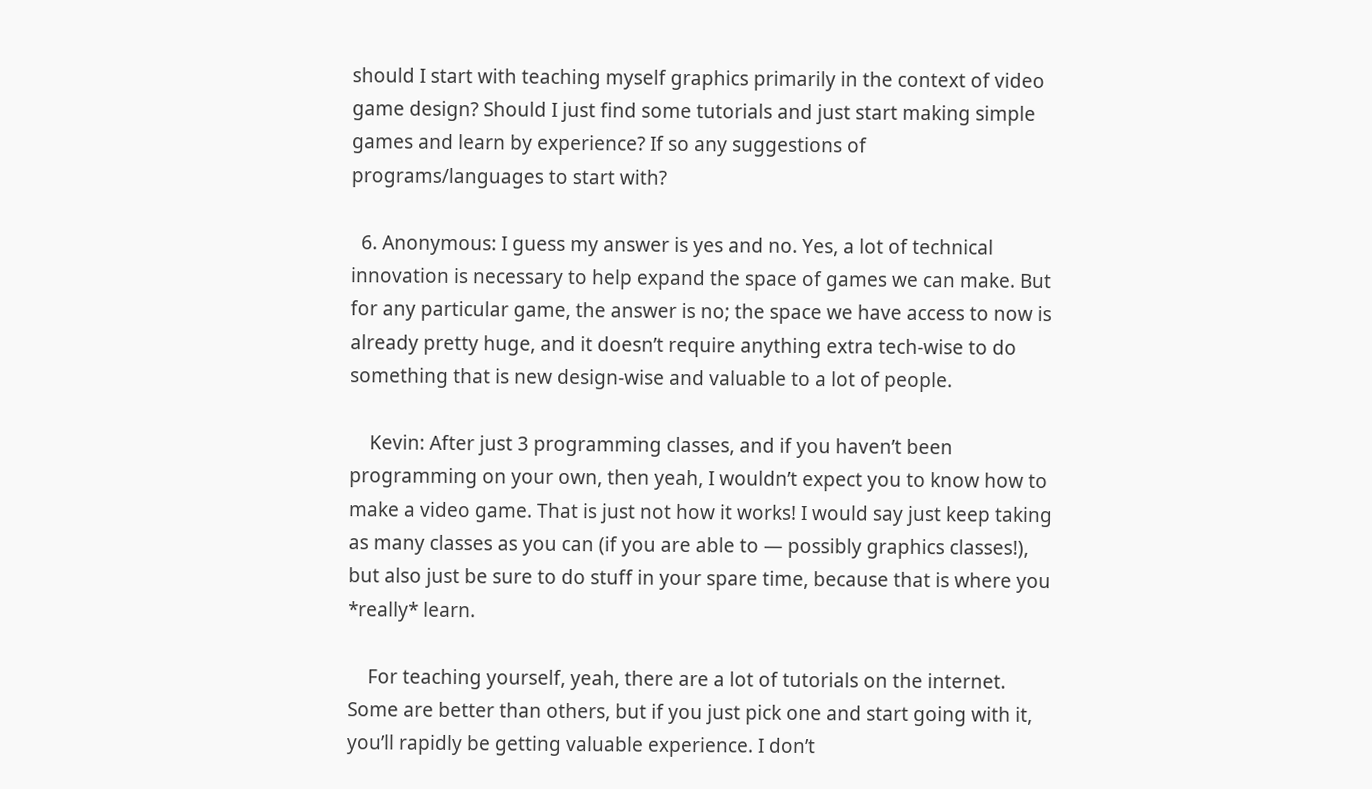should I start with teaching myself graphics primarily in the context of video game design? Should I just find some tutorials and just start making simple games and learn by experience? If so any suggestions of programs/languages to start with?

  6. Anonymous: I guess my answer is yes and no. Yes, a lot of technical innovation is necessary to help expand the space of games we can make. But for any particular game, the answer is no; the space we have access to now is already pretty huge, and it doesn’t require anything extra tech-wise to do something that is new design-wise and valuable to a lot of people.

    Kevin: After just 3 programming classes, and if you haven’t been programming on your own, then yeah, I wouldn’t expect you to know how to make a video game. That is just not how it works! I would say just keep taking as many classes as you can (if you are able to — possibly graphics classes!), but also just be sure to do stuff in your spare time, because that is where you *really* learn.

    For teaching yourself, yeah, there are a lot of tutorials on the internet. Some are better than others, but if you just pick one and start going with it, you’ll rapidly be getting valuable experience. I don’t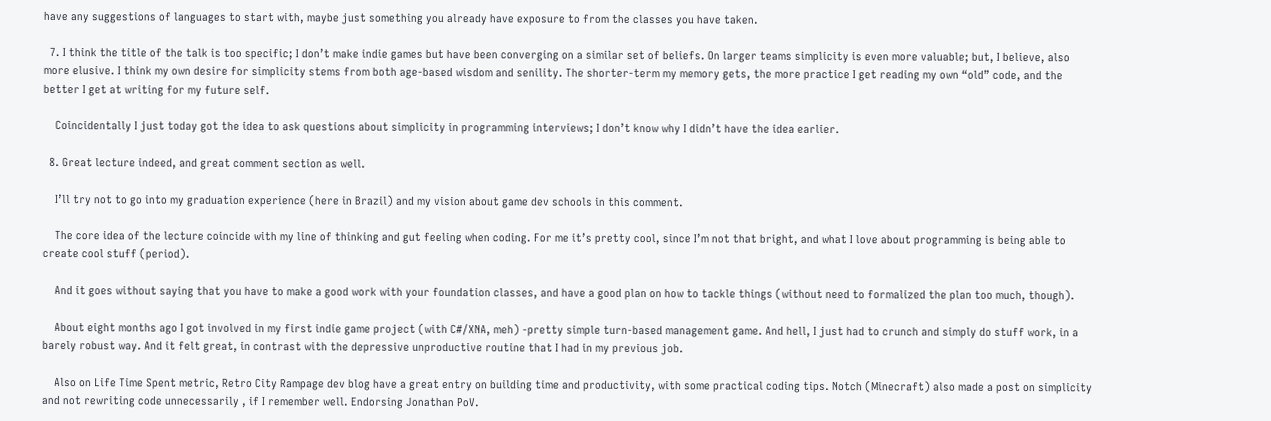have any suggestions of languages to start with, maybe just something you already have exposure to from the classes you have taken.

  7. I think the title of the talk is too specific; I don’t make indie games but have been converging on a similar set of beliefs. On larger teams simplicity is even more valuable; but, I believe, also more elusive. I think my own desire for simplicity stems from both age-based wisdom and senility. The shorter-term my memory gets, the more practice I get reading my own “old” code, and the better I get at writing for my future self.

    Coincidentally I just today got the idea to ask questions about simplicity in programming interviews; I don’t know why I didn’t have the idea earlier.

  8. Great lecture indeed, and great comment section as well.

    I’ll try not to go into my graduation experience (here in Brazil) and my vision about game dev schools in this comment.

    The core idea of the lecture coincide with my line of thinking and gut feeling when coding. For me it’s pretty cool, since I’m not that bright, and what I love about programming is being able to create cool stuff (period).

    And it goes without saying that you have to make a good work with your foundation classes, and have a good plan on how to tackle things (without need to formalized the plan too much, though).

    About eight months ago I got involved in my first indie game project (with C#/XNA, meh) -pretty simple turn-based management game. And hell, I just had to crunch and simply do stuff work, in a barely robust way. And it felt great, in contrast with the depressive unproductive routine that I had in my previous job.

    Also on Life Time Spent metric, Retro City Rampage dev blog have a great entry on building time and productivity, with some practical coding tips. Notch (Minecraft) also made a post on simplicity and not rewriting code unnecessarily , if I remember well. Endorsing Jonathan PoV.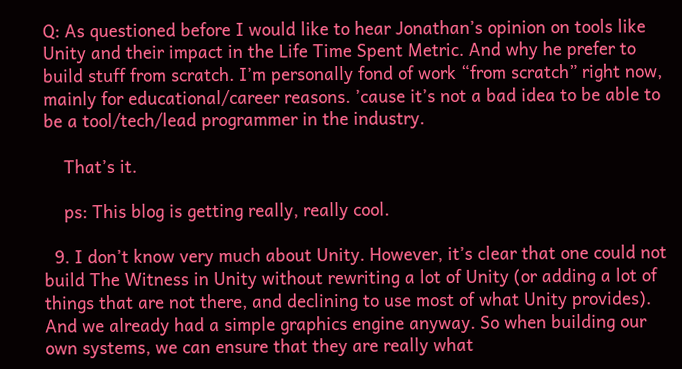Q: As questioned before I would like to hear Jonathan’s opinion on tools like Unity and their impact in the Life Time Spent Metric. And why he prefer to build stuff from scratch. I’m personally fond of work “from scratch” right now, mainly for educational/career reasons. ’cause it’s not a bad idea to be able to be a tool/tech/lead programmer in the industry.

    That’s it.

    ps: This blog is getting really, really cool.

  9. I don’t know very much about Unity. However, it’s clear that one could not build The Witness in Unity without rewriting a lot of Unity (or adding a lot of things that are not there, and declining to use most of what Unity provides). And we already had a simple graphics engine anyway. So when building our own systems, we can ensure that they are really what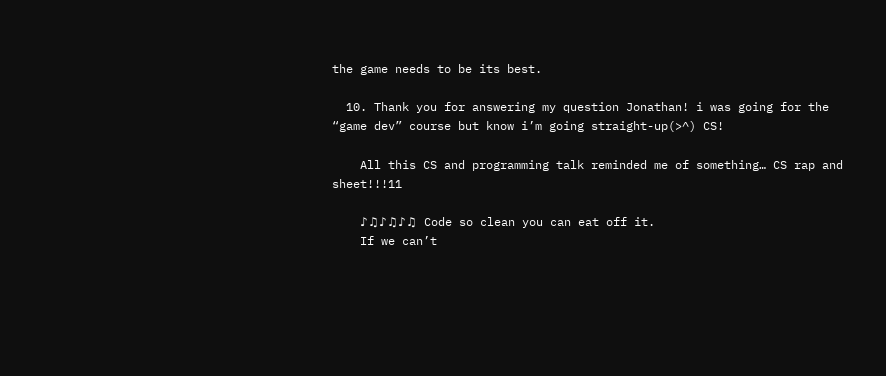the game needs to be its best.

  10. Thank you for answering my question Jonathan! i was going for the “game dev” course but know i’m going straight-up(>^) CS!

    All this CS and programming talk reminded me of something… CS rap and sheet!!!11

    ♪♫♪♫♪♫ Code so clean you can eat off it.
    If we can’t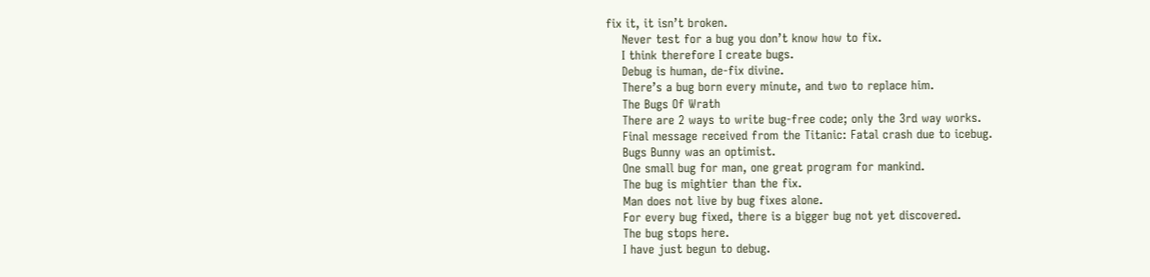fix it, it isn’t broken.
    Never test for a bug you don’t know how to fix.
    I think therefore I create bugs.
    Debug is human, de-fix divine.
    There’s a bug born every minute, and two to replace him.
    The Bugs Of Wrath
    There are 2 ways to write bug-free code; only the 3rd way works.
    Final message received from the Titanic: Fatal crash due to icebug.
    Bugs Bunny was an optimist.
    One small bug for man, one great program for mankind.
    The bug is mightier than the fix.
    Man does not live by bug fixes alone.
    For every bug fixed, there is a bigger bug not yet discovered.
    The bug stops here.
    I have just begun to debug.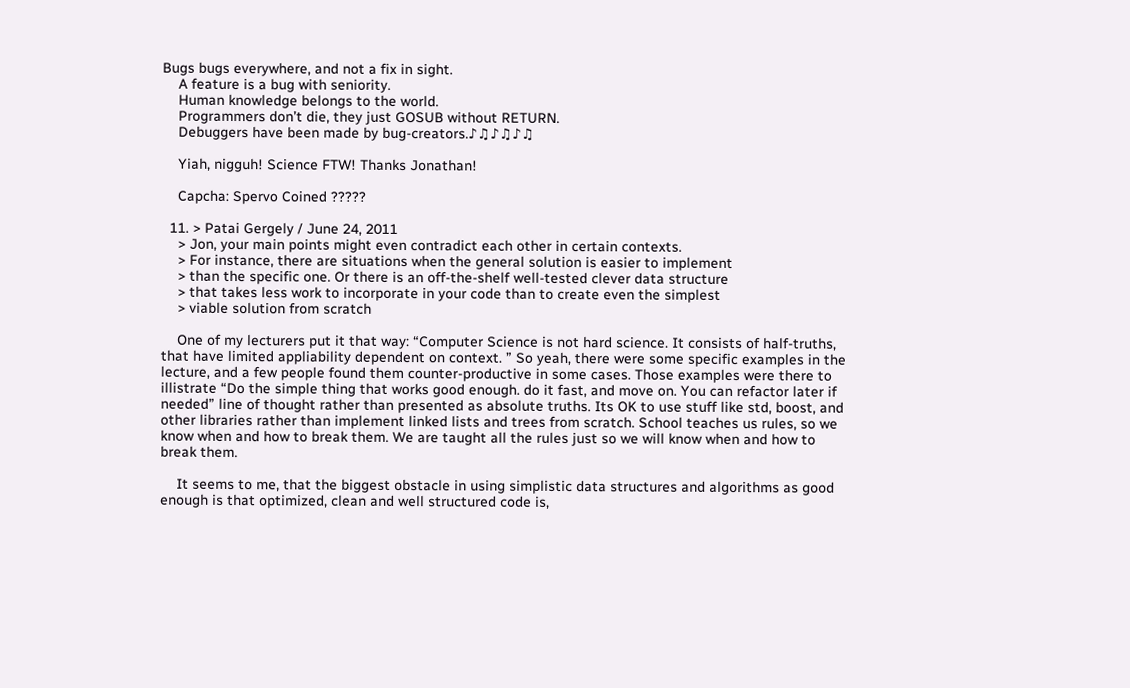Bugs bugs everywhere, and not a fix in sight.
    A feature is a bug with seniority.
    Human knowledge belongs to the world.
    Programmers don’t die, they just GOSUB without RETURN.
    Debuggers have been made by bug-creators.♪♫♪♫♪♫

    Yiah, nigguh! Science FTW! Thanks Jonathan!

    Capcha: Spervo Coined ?????

  11. > Patai Gergely / June 24, 2011
    > Jon, your main points might even contradict each other in certain contexts.
    > For instance, there are situations when the general solution is easier to implement
    > than the specific one. Or there is an off-the-shelf well-tested clever data structure
    > that takes less work to incorporate in your code than to create even the simplest
    > viable solution from scratch

    One of my lecturers put it that way: “Computer Science is not hard science. It consists of half-truths, that have limited appliability dependent on context. ” So yeah, there were some specific examples in the lecture, and a few people found them counter-productive in some cases. Those examples were there to illistrate “Do the simple thing that works good enough. do it fast, and move on. You can refactor later if needed” line of thought rather than presented as absolute truths. Its OK to use stuff like std, boost, and other libraries rather than implement linked lists and trees from scratch. School teaches us rules, so we know when and how to break them. We are taught all the rules just so we will know when and how to break them.

    It seems to me, that the biggest obstacle in using simplistic data structures and algorithms as good enough is that optimized, clean and well structured code is,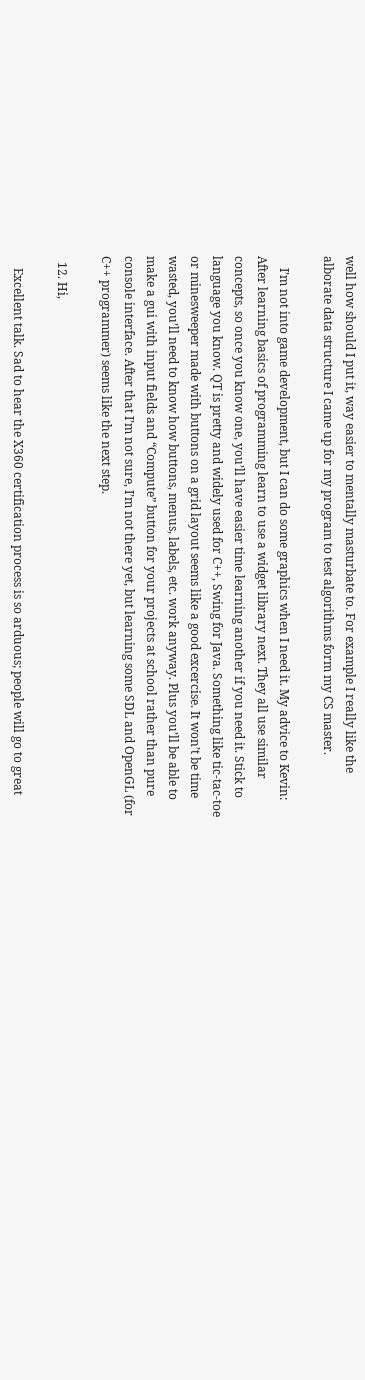well how should I put it, way easier to mentally masturbate to. For example I really like the alborate data structure I came up for my program to test algorithms form my CS master.

    I’m not into game development, but I can do some graphics when I need it. My advice to Kevin: After learning basics of programming learn to use a widget library next. They all use similar concepts, so once you know one, you’ll have easier time learning another if you need it. Stick to language you know. QT is pretty and widely used for C++, Swing for Java. Something like tic-tac-toe or minesweeper made with buttons on a grid layout seems like a good excercise. It won’t be time wasted, you’ll need to know how buttons, menus, labels, etc. work anyway. Plus you’ll be able to make a gui with input fields and “Compute” button for your projects at school rather than pure console interface. After that I’m not sure, I’m not there yet, but learning some SDL and OpenGL (for C++ programmer) seems like the next step.

  12. Hi,

    Excellent talk. Sad to hear the X360 certification process is so arduous; people will go to great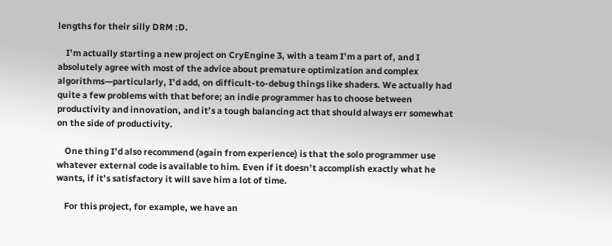lengths for their silly DRM :D.

    I’m actually starting a new project on CryEngine 3, with a team I’m a part of, and I absolutely agree with most of the advice about premature optimization and complex algorithms—particularly, I’d add, on difficult-to-debug things like shaders. We actually had quite a few problems with that before; an indie programmer has to choose between productivity and innovation, and it’s a tough balancing act that should always err somewhat on the side of productivity.

    One thing I’d also recommend (again from experience) is that the solo programmer use whatever external code is available to him. Even if it doesn’t accomplish exactly what he wants, if it’s satisfactory it will save him a lot of time.

    For this project, for example, we have an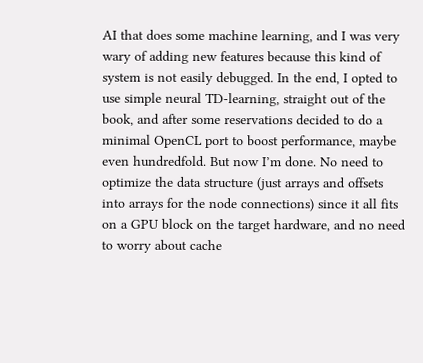AI that does some machine learning, and I was very wary of adding new features because this kind of system is not easily debugged. In the end, I opted to use simple neural TD-learning, straight out of the book, and after some reservations decided to do a minimal OpenCL port to boost performance, maybe even hundredfold. But now I’m done. No need to optimize the data structure (just arrays and offsets into arrays for the node connections) since it all fits on a GPU block on the target hardware, and no need to worry about cache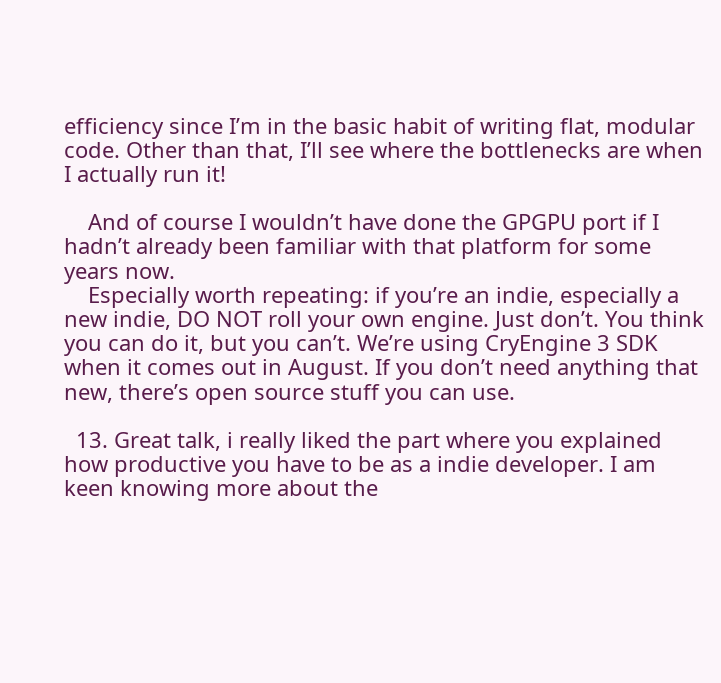efficiency since I’m in the basic habit of writing flat, modular code. Other than that, I’ll see where the bottlenecks are when I actually run it!

    And of course I wouldn’t have done the GPGPU port if I hadn’t already been familiar with that platform for some years now.
    Especially worth repeating: if you’re an indie, especially a new indie, DO NOT roll your own engine. Just don’t. You think you can do it, but you can’t. We’re using CryEngine 3 SDK when it comes out in August. If you don’t need anything that new, there’s open source stuff you can use.

  13. Great talk, i really liked the part where you explained how productive you have to be as a indie developer. I am keen knowing more about the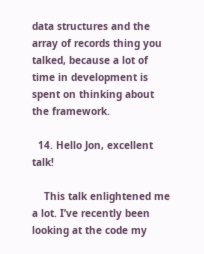data structures and the array of records thing you talked, because a lot of time in development is spent on thinking about the framework.

  14. Hello Jon, excellent talk!

    This talk enlightened me a lot. I’ve recently been looking at the code my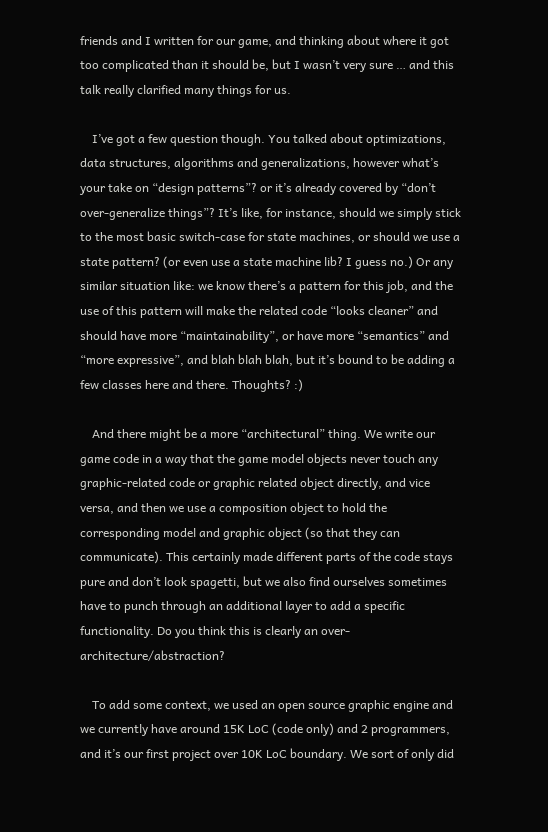friends and I written for our game, and thinking about where it got too complicated than it should be, but I wasn’t very sure … and this talk really clarified many things for us.

    I’ve got a few question though. You talked about optimizations, data structures, algorithms and generalizations, however what’s your take on “design patterns”? or it’s already covered by “don’t over-generalize things”? It’s like, for instance, should we simply stick to the most basic switch-case for state machines, or should we use a state pattern? (or even use a state machine lib? I guess no.) Or any similar situation like: we know there’s a pattern for this job, and the use of this pattern will make the related code “looks cleaner” and should have more “maintainability”, or have more “semantics” and “more expressive”, and blah blah blah, but it’s bound to be adding a few classes here and there. Thoughts? :)

    And there might be a more “architectural” thing. We write our game code in a way that the game model objects never touch any graphic-related code or graphic related object directly, and vice versa, and then we use a composition object to hold the corresponding model and graphic object (so that they can communicate). This certainly made different parts of the code stays pure and don’t look spagetti, but we also find ourselves sometimes have to punch through an additional layer to add a specific functionality. Do you think this is clearly an over-architecture/abstraction?

    To add some context, we used an open source graphic engine and we currently have around 15K LoC (code only) and 2 programmers, and it’s our first project over 10K LoC boundary. We sort of only did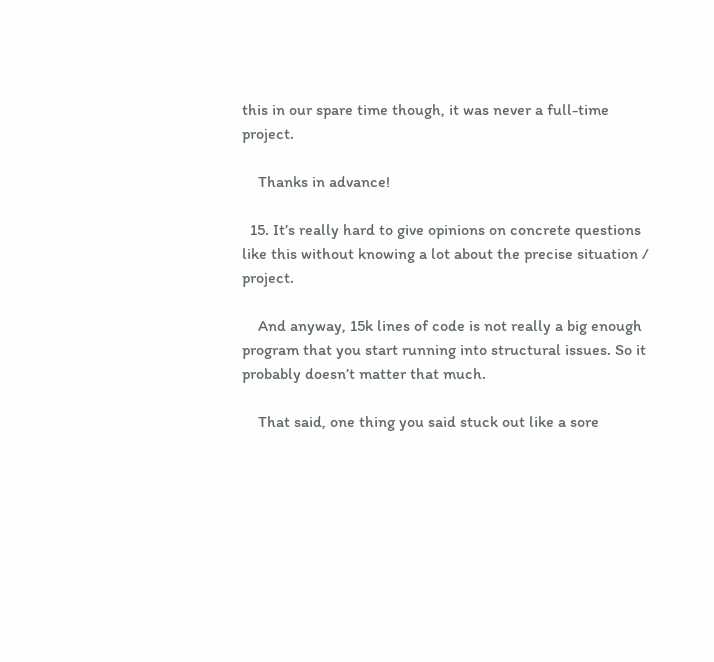this in our spare time though, it was never a full-time project.

    Thanks in advance!

  15. It’s really hard to give opinions on concrete questions like this without knowing a lot about the precise situation / project.

    And anyway, 15k lines of code is not really a big enough program that you start running into structural issues. So it probably doesn’t matter that much.

    That said, one thing you said stuck out like a sore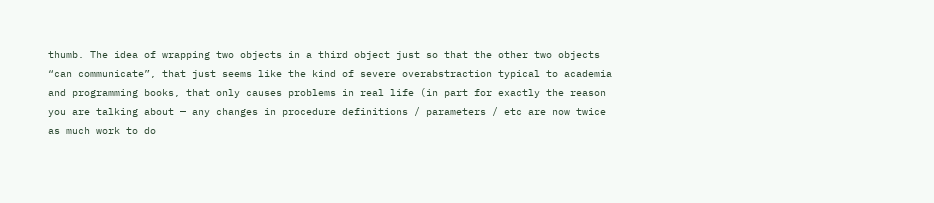thumb. The idea of wrapping two objects in a third object just so that the other two objects “can communicate”, that just seems like the kind of severe overabstraction typical to academia and programming books, that only causes problems in real life (in part for exactly the reason you are talking about — any changes in procedure definitions / parameters / etc are now twice as much work to do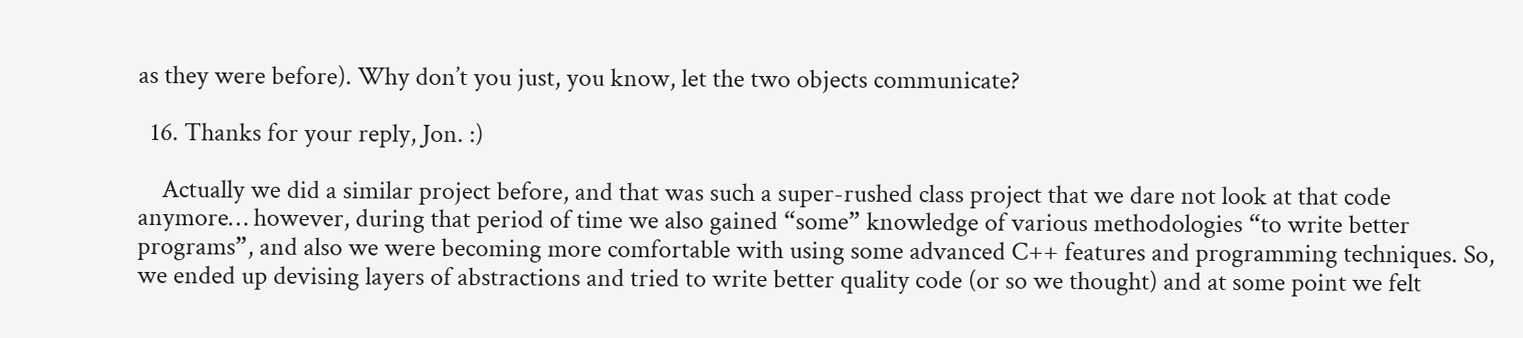as they were before). Why don’t you just, you know, let the two objects communicate?

  16. Thanks for your reply, Jon. :)

    Actually we did a similar project before, and that was such a super-rushed class project that we dare not look at that code anymore… however, during that period of time we also gained “some” knowledge of various methodologies “to write better programs”, and also we were becoming more comfortable with using some advanced C++ features and programming techniques. So, we ended up devising layers of abstractions and tried to write better quality code (or so we thought) and at some point we felt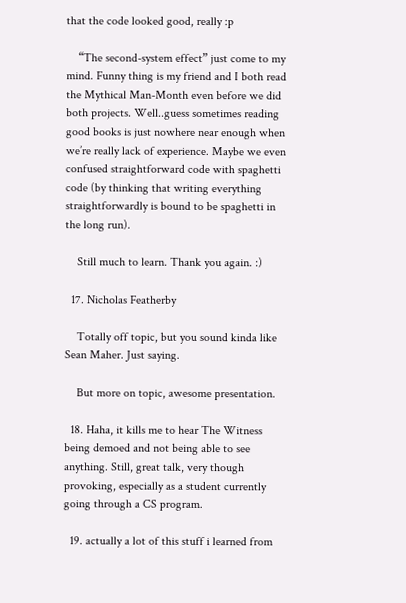that the code looked good, really :p

    “The second-system effect” just come to my mind. Funny thing is my friend and I both read the Mythical Man-Month even before we did both projects. Well..guess sometimes reading good books is just nowhere near enough when we’re really lack of experience. Maybe we even confused straightforward code with spaghetti code (by thinking that writing everything straightforwardly is bound to be spaghetti in the long run).

    Still much to learn. Thank you again. :)

  17. Nicholas Featherby

    Totally off topic, but you sound kinda like Sean Maher. Just saying.

    But more on topic, awesome presentation.

  18. Haha, it kills me to hear The Witness being demoed and not being able to see anything. Still, great talk, very though provoking, especially as a student currently going through a CS program.

  19. actually a lot of this stuff i learned from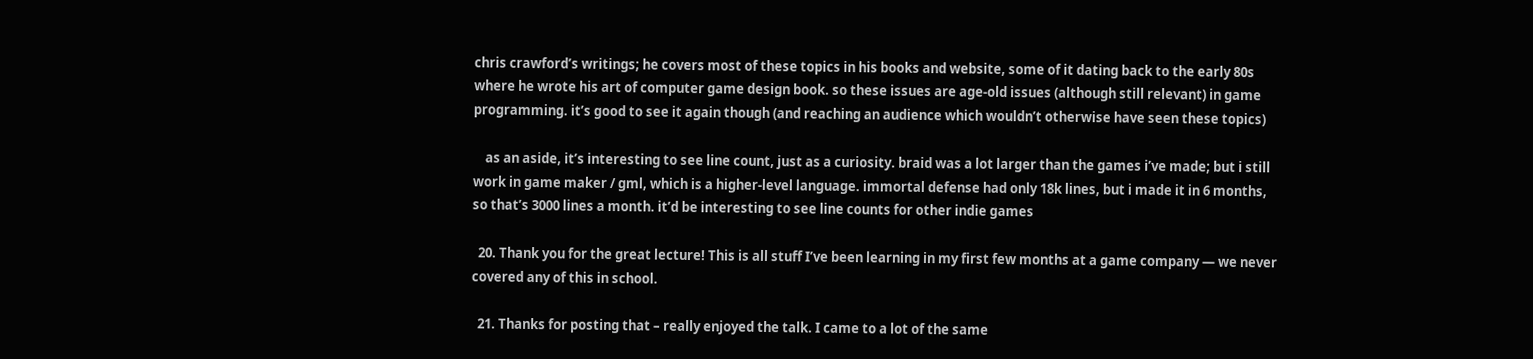chris crawford’s writings; he covers most of these topics in his books and website, some of it dating back to the early 80s where he wrote his art of computer game design book. so these issues are age-old issues (although still relevant) in game programming. it’s good to see it again though (and reaching an audience which wouldn’t otherwise have seen these topics)

    as an aside, it’s interesting to see line count, just as a curiosity. braid was a lot larger than the games i’ve made; but i still work in game maker / gml, which is a higher-level language. immortal defense had only 18k lines, but i made it in 6 months, so that’s 3000 lines a month. it’d be interesting to see line counts for other indie games

  20. Thank you for the great lecture! This is all stuff I’ve been learning in my first few months at a game company — we never covered any of this in school.

  21. Thanks for posting that – really enjoyed the talk. I came to a lot of the same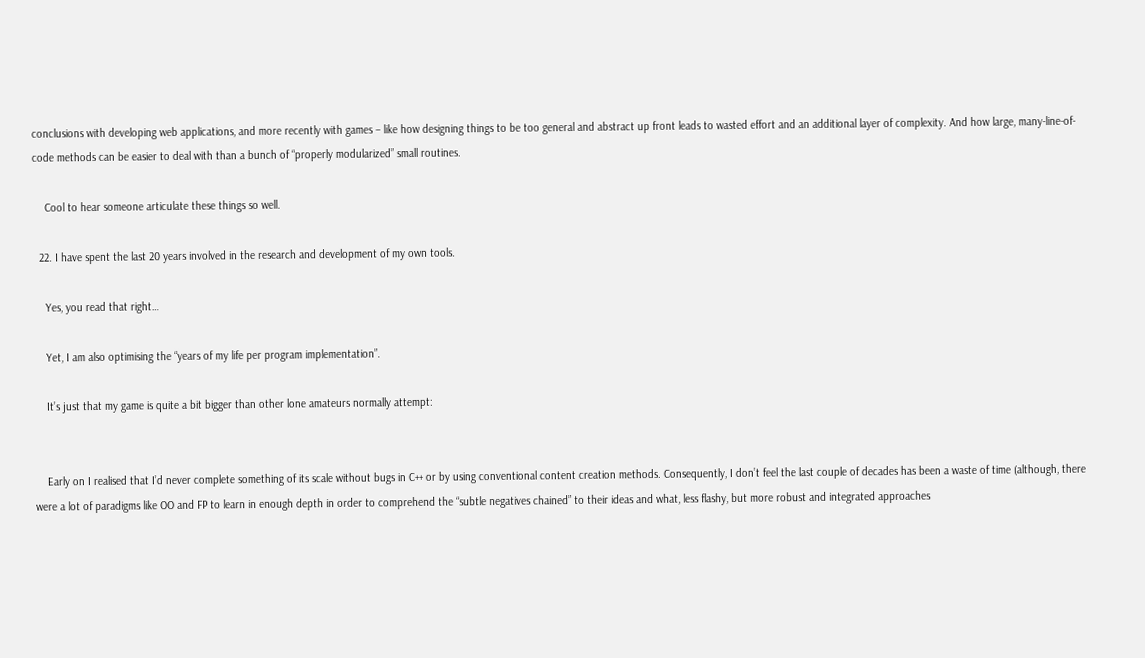conclusions with developing web applications, and more recently with games – like how designing things to be too general and abstract up front leads to wasted effort and an additional layer of complexity. And how large, many-line-of-code methods can be easier to deal with than a bunch of “properly modularized” small routines.

    Cool to hear someone articulate these things so well.

  22. I have spent the last 20 years involved in the research and development of my own tools.

    Yes, you read that right…

    Yet, I am also optimising the “years of my life per program implementation”.

    It’s just that my game is quite a bit bigger than other lone amateurs normally attempt:


    Early on I realised that I’d never complete something of its scale without bugs in C++ or by using conventional content creation methods. Consequently, I don’t feel the last couple of decades has been a waste of time (although, there were a lot of paradigms like OO and FP to learn in enough depth in order to comprehend the “subtle negatives chained” to their ideas and what, less flashy, but more robust and integrated approaches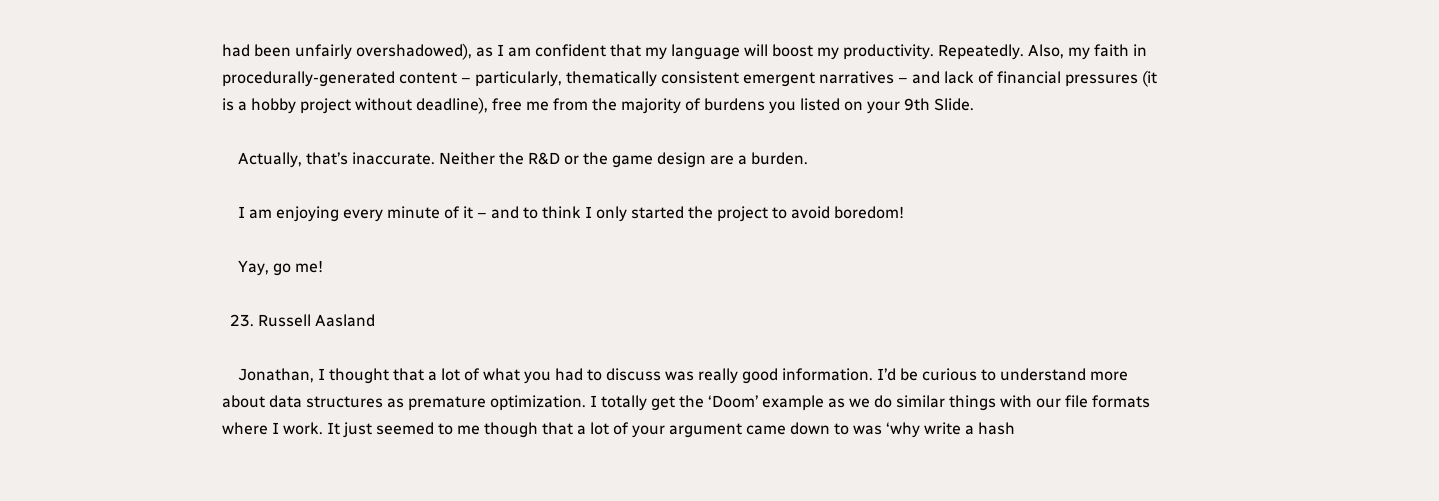had been unfairly overshadowed), as I am confident that my language will boost my productivity. Repeatedly. Also, my faith in procedurally-generated content – particularly, thematically consistent emergent narratives – and lack of financial pressures (it is a hobby project without deadline), free me from the majority of burdens you listed on your 9th Slide.

    Actually, that’s inaccurate. Neither the R&D or the game design are a burden.

    I am enjoying every minute of it – and to think I only started the project to avoid boredom!

    Yay, go me!

  23. Russell Aasland

    Jonathan, I thought that a lot of what you had to discuss was really good information. I’d be curious to understand more about data structures as premature optimization. I totally get the ‘Doom’ example as we do similar things with our file formats where I work. It just seemed to me though that a lot of your argument came down to was ‘why write a hash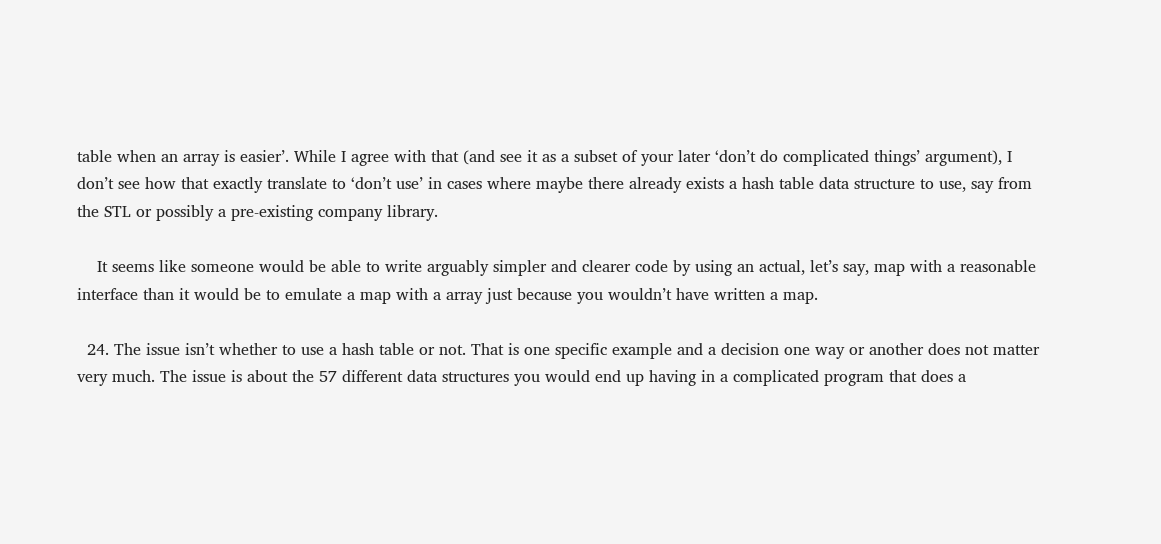table when an array is easier’. While I agree with that (and see it as a subset of your later ‘don’t do complicated things’ argument), I don’t see how that exactly translate to ‘don’t use’ in cases where maybe there already exists a hash table data structure to use, say from the STL or possibly a pre-existing company library.

    It seems like someone would be able to write arguably simpler and clearer code by using an actual, let’s say, map with a reasonable interface than it would be to emulate a map with a array just because you wouldn’t have written a map.

  24. The issue isn’t whether to use a hash table or not. That is one specific example and a decision one way or another does not matter very much. The issue is about the 57 different data structures you would end up having in a complicated program that does a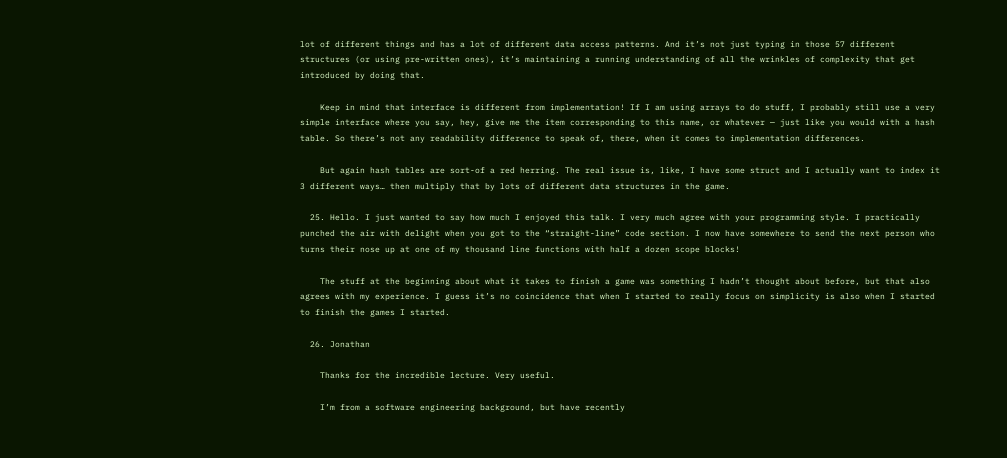lot of different things and has a lot of different data access patterns. And it’s not just typing in those 57 different structures (or using pre-written ones), it’s maintaining a running understanding of all the wrinkles of complexity that get introduced by doing that.

    Keep in mind that interface is different from implementation! If I am using arrays to do stuff, I probably still use a very simple interface where you say, hey, give me the item corresponding to this name, or whatever — just like you would with a hash table. So there’s not any readability difference to speak of, there, when it comes to implementation differences.

    But again hash tables are sort-of a red herring. The real issue is, like, I have some struct and I actually want to index it 3 different ways… then multiply that by lots of different data structures in the game.

  25. Hello. I just wanted to say how much I enjoyed this talk. I very much agree with your programming style. I practically punched the air with delight when you got to the “straight-line” code section. I now have somewhere to send the next person who turns their nose up at one of my thousand line functions with half a dozen scope blocks!

    The stuff at the beginning about what it takes to finish a game was something I hadn’t thought about before, but that also agrees with my experience. I guess it’s no coincidence that when I started to really focus on simplicity is also when I started to finish the games I started.

  26. Jonathan

    Thanks for the incredible lecture. Very useful.

    I’m from a software engineering background, but have recently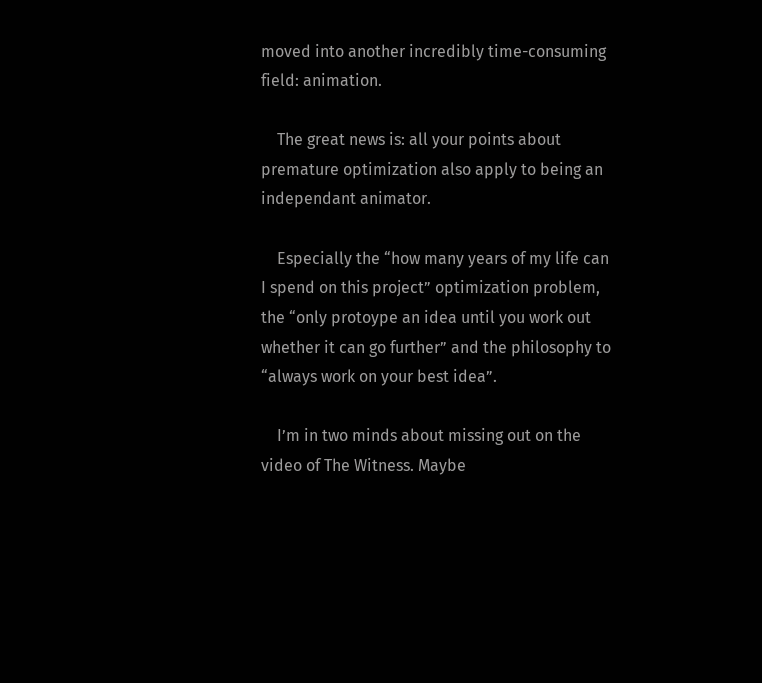moved into another incredibly time-consuming field: animation.

    The great news is: all your points about premature optimization also apply to being an independant animator.

    Especially the “how many years of my life can I spend on this project” optimization problem, the “only protoype an idea until you work out whether it can go further” and the philosophy to “always work on your best idea”.

    I’m in two minds about missing out on the video of The Witness. Maybe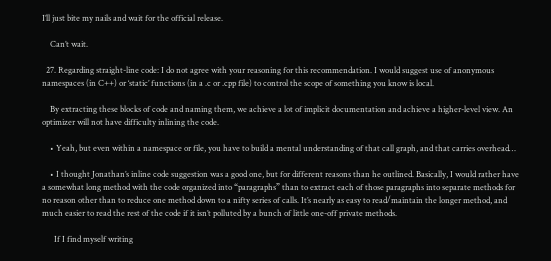I’ll just bite my nails and wait for the official release.

    Can’t wait.

  27. Regarding straight-line code: I do not agree with your reasoning for this recommendation. I would suggest use of anonymous namespaces (in C++) or ‘static’ functions (in a .c or .cpp file) to control the scope of something you know is local.

    By extracting these blocks of code and naming them, we achieve a lot of implicit documentation and achieve a higher-level view. An optimizer will not have difficulty inlining the code.

    • Yeah, but even within a namespace or file, you have to build a mental understanding of that call graph, and that carries overhead…

    • I thought Jonathan’s inline code suggestion was a good one, but for different reasons than he outlined. Basically, I would rather have a somewhat long method with the code organized into “paragraphs” than to extract each of those paragraphs into separate methods for no reason other than to reduce one method down to a nifty series of calls. It’s nearly as easy to read/maintain the longer method, and much easier to read the rest of the code if it isn’t polluted by a bunch of little one-off private methods.

      If I find myself writing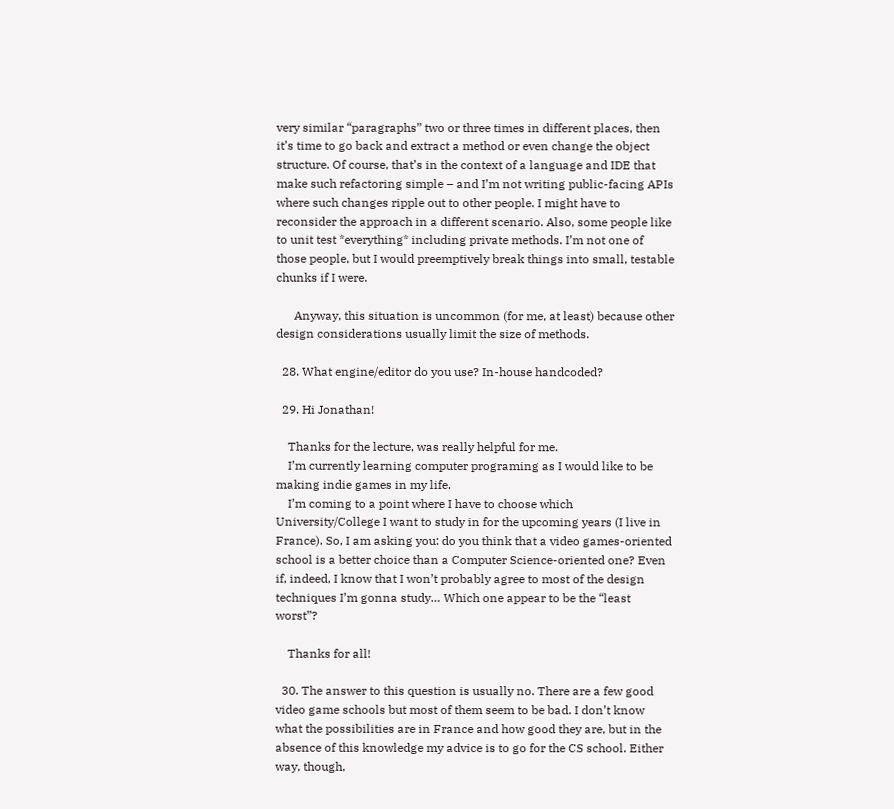very similar “paragraphs” two or three times in different places, then it’s time to go back and extract a method or even change the object structure. Of course, that’s in the context of a language and IDE that make such refactoring simple – and I’m not writing public-facing APIs where such changes ripple out to other people. I might have to reconsider the approach in a different scenario. Also, some people like to unit test *everything* including private methods. I’m not one of those people, but I would preemptively break things into small, testable chunks if I were.

      Anyway, this situation is uncommon (for me, at least) because other design considerations usually limit the size of methods.

  28. What engine/editor do you use? In-house handcoded?

  29. Hi Jonathan!

    Thanks for the lecture, was really helpful for me.
    I’m currently learning computer programing as I would like to be making indie games in my life.
    I’m coming to a point where I have to choose which University/College I want to study in for the upcoming years (I live in France). So, I am asking you: do you think that a video games-oriented school is a better choice than a Computer Science-oriented one? Even if, indeed, I know that I won’t probably agree to most of the design techniques I’m gonna study… Which one appear to be the “least worst”?

    Thanks for all!

  30. The answer to this question is usually no. There are a few good video game schools but most of them seem to be bad. I don’t know what the possibilities are in France and how good they are, but in the absence of this knowledge my advice is to go for the CS school. Either way, though,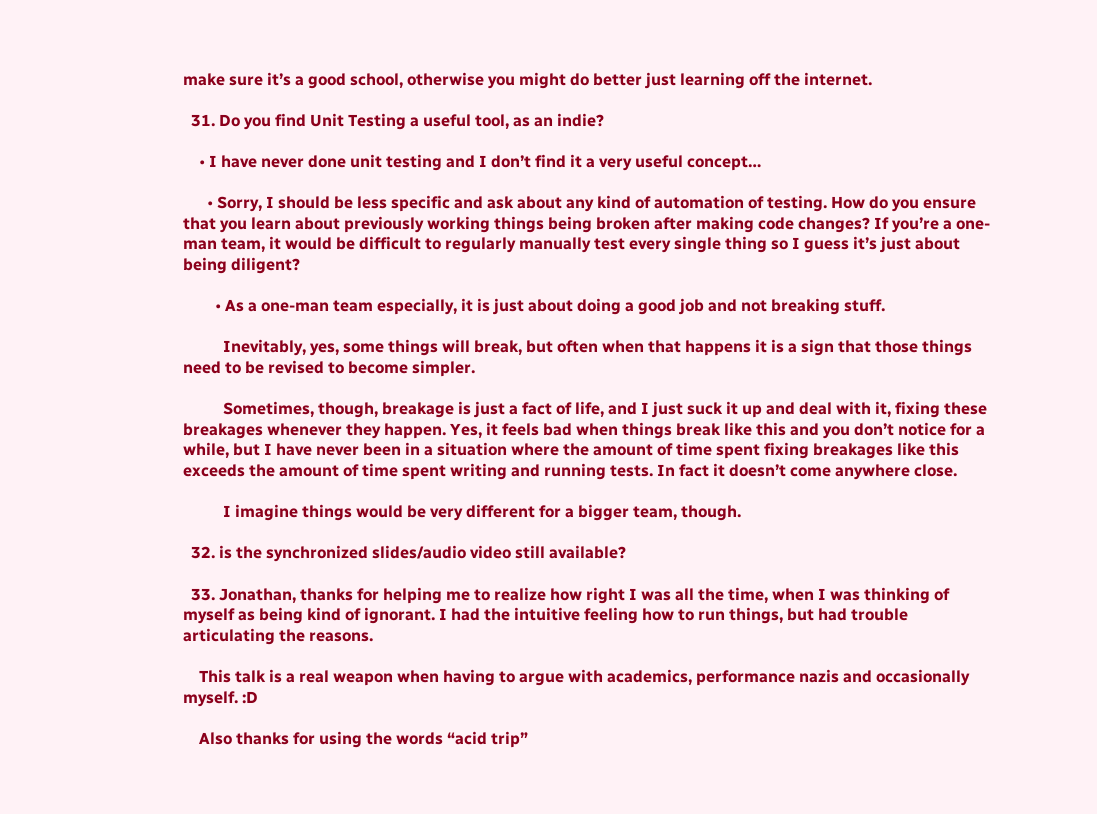make sure it’s a good school, otherwise you might do better just learning off the internet.

  31. Do you find Unit Testing a useful tool, as an indie?

    • I have never done unit testing and I don’t find it a very useful concept…

      • Sorry, I should be less specific and ask about any kind of automation of testing. How do you ensure that you learn about previously working things being broken after making code changes? If you’re a one-man team, it would be difficult to regularly manually test every single thing so I guess it’s just about being diligent?

        • As a one-man team especially, it is just about doing a good job and not breaking stuff.

          Inevitably, yes, some things will break, but often when that happens it is a sign that those things need to be revised to become simpler.

          Sometimes, though, breakage is just a fact of life, and I just suck it up and deal with it, fixing these breakages whenever they happen. Yes, it feels bad when things break like this and you don’t notice for a while, but I have never been in a situation where the amount of time spent fixing breakages like this exceeds the amount of time spent writing and running tests. In fact it doesn’t come anywhere close.

          I imagine things would be very different for a bigger team, though.

  32. is the synchronized slides/audio video still available?

  33. Jonathan, thanks for helping me to realize how right I was all the time, when I was thinking of myself as being kind of ignorant. I had the intuitive feeling how to run things, but had trouble articulating the reasons.

    This talk is a real weapon when having to argue with academics, performance nazis and occasionally myself. :D

    Also thanks for using the words “acid trip”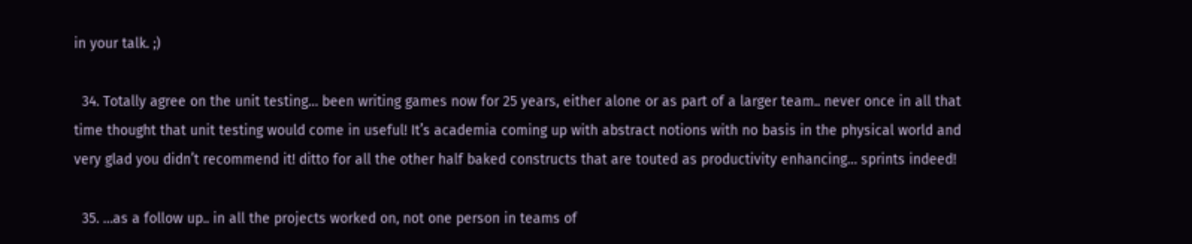in your talk. ;)

  34. Totally agree on the unit testing… been writing games now for 25 years, either alone or as part of a larger team.. never once in all that time thought that unit testing would come in useful! It’s academia coming up with abstract notions with no basis in the physical world and very glad you didn’t recommend it! ditto for all the other half baked constructs that are touted as productivity enhancing… sprints indeed!

  35. …as a follow up.. in all the projects worked on, not one person in teams of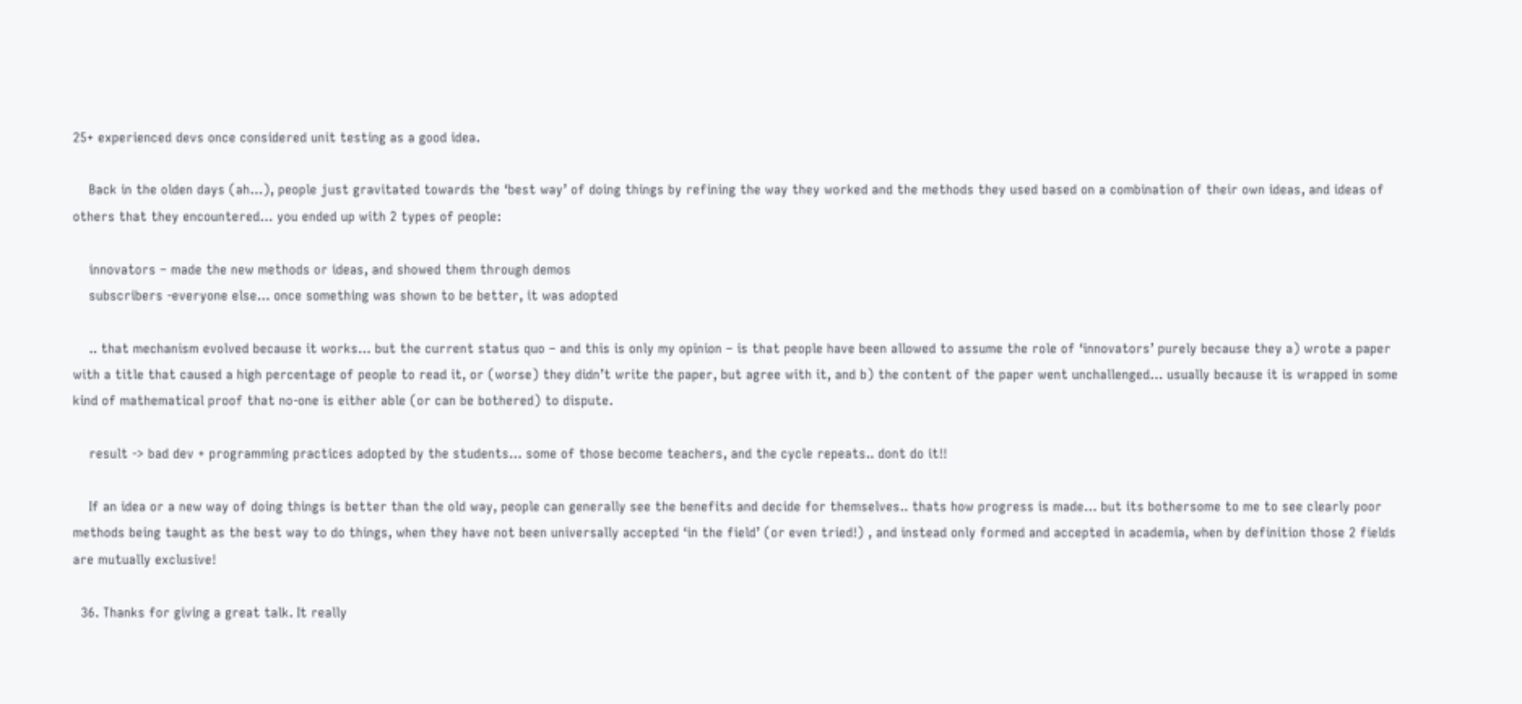25+ experienced devs once considered unit testing as a good idea.

    Back in the olden days (ah…), people just gravitated towards the ‘best way’ of doing things by refining the way they worked and the methods they used based on a combination of their own ideas, and ideas of others that they encountered… you ended up with 2 types of people:

    innovators – made the new methods or ideas, and showed them through demos
    subscribers -everyone else… once something was shown to be better, it was adopted

    .. that mechanism evolved because it works… but the current status quo – and this is only my opinion – is that people have been allowed to assume the role of ‘innovators’ purely because they a) wrote a paper with a title that caused a high percentage of people to read it, or (worse) they didn’t write the paper, but agree with it, and b) the content of the paper went unchallenged… usually because it is wrapped in some kind of mathematical proof that no-one is either able (or can be bothered) to dispute.

    result -> bad dev + programming practices adopted by the students… some of those become teachers, and the cycle repeats.. dont do it!!

    If an idea or a new way of doing things is better than the old way, people can generally see the benefits and decide for themselves.. thats how progress is made… but its bothersome to me to see clearly poor methods being taught as the best way to do things, when they have not been universally accepted ‘in the field’ (or even tried!) , and instead only formed and accepted in academia, when by definition those 2 fields are mutually exclusive!

  36. Thanks for giving a great talk. It really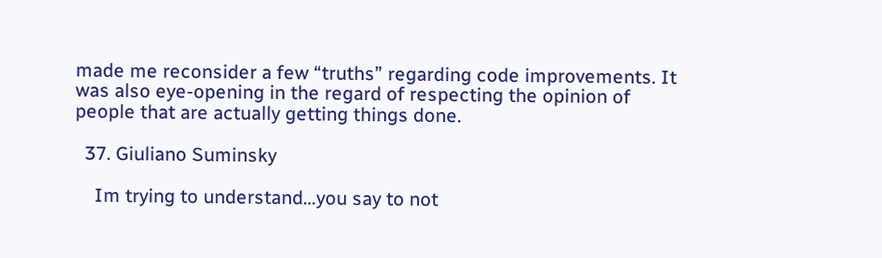made me reconsider a few “truths” regarding code improvements. It was also eye-opening in the regard of respecting the opinion of people that are actually getting things done.

  37. Giuliano Suminsky

    Im trying to understand…you say to not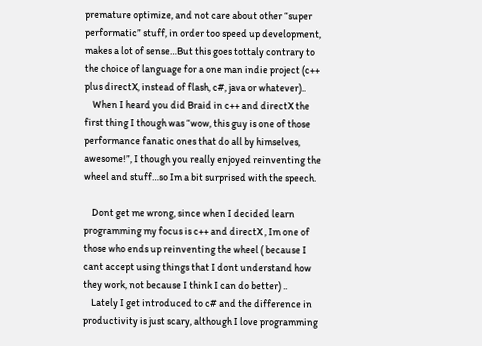premature optimize, and not care about other “super performatic” stuff, in order too speed up development, makes a lot of sense…But this goes tottaly contrary to the choice of language for a one man indie project (c++ plus directX, instead of flash, c#, java or whatever)..
    When I heard you did Braid in c++ and directX the first thing I though was “wow, this guy is one of those performance fanatic ones that do all by himselves, awesome!”, I though you really enjoyed reinventing the wheel and stuff…so Im a bit surprised with the speech.

    Dont get me wrong, since when I decided learn programming my focus is c++ and directX , Im one of those who ends up reinventing the wheel ( because I cant accept using things that I dont understand how they work, not because I think I can do better) ..
    Lately I get introduced to c# and the difference in productivity is just scary, although I love programming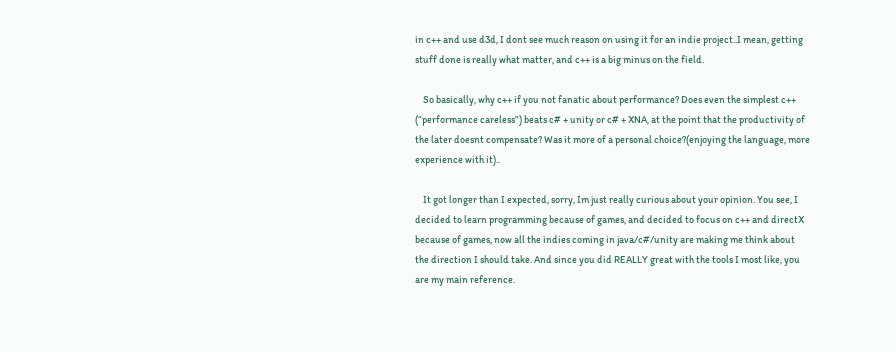in c++ and use d3d, I dont see much reason on using it for an indie project..I mean, getting stuff done is really what matter, and c++ is a big minus on the field.

    So basically, why c++ if you not fanatic about performance? Does even the simplest c++ (“performance careless”) beats c# + unity or c# + XNA, at the point that the productivity of the later doesnt compensate? Was it more of a personal choice?(enjoying the language, more experience with it)..

    It got longer than I expected, sorry, Im just really curious about your opinion. You see, I decided to learn programming because of games, and decided to focus on c++ and directX because of games, now all the indies coming in java/c#/unity are making me think about the direction I should take. And since you did REALLY great with the tools I most like, you are my main reference.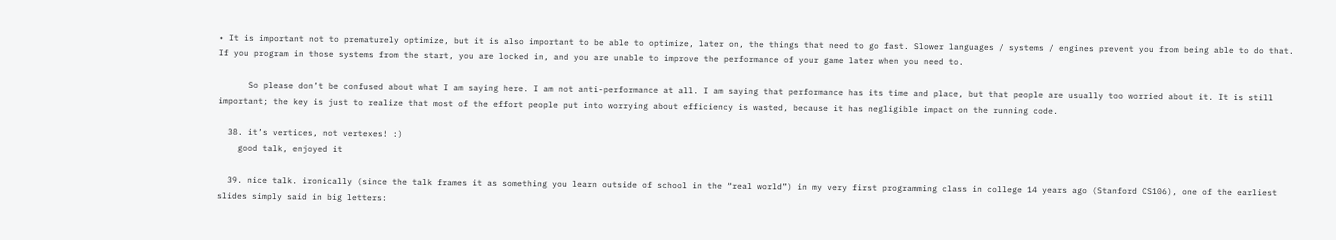• It is important not to prematurely optimize, but it is also important to be able to optimize, later on, the things that need to go fast. Slower languages / systems / engines prevent you from being able to do that. If you program in those systems from the start, you are locked in, and you are unable to improve the performance of your game later when you need to.

      So please don’t be confused about what I am saying here. I am not anti-performance at all. I am saying that performance has its time and place, but that people are usually too worried about it. It is still important; the key is just to realize that most of the effort people put into worrying about efficiency is wasted, because it has negligible impact on the running code.

  38. it’s vertices, not vertexes! :)
    good talk, enjoyed it

  39. nice talk. ironically (since the talk frames it as something you learn outside of school in the “real world”) in my very first programming class in college 14 years ago (Stanford CS106), one of the earliest slides simply said in big letters: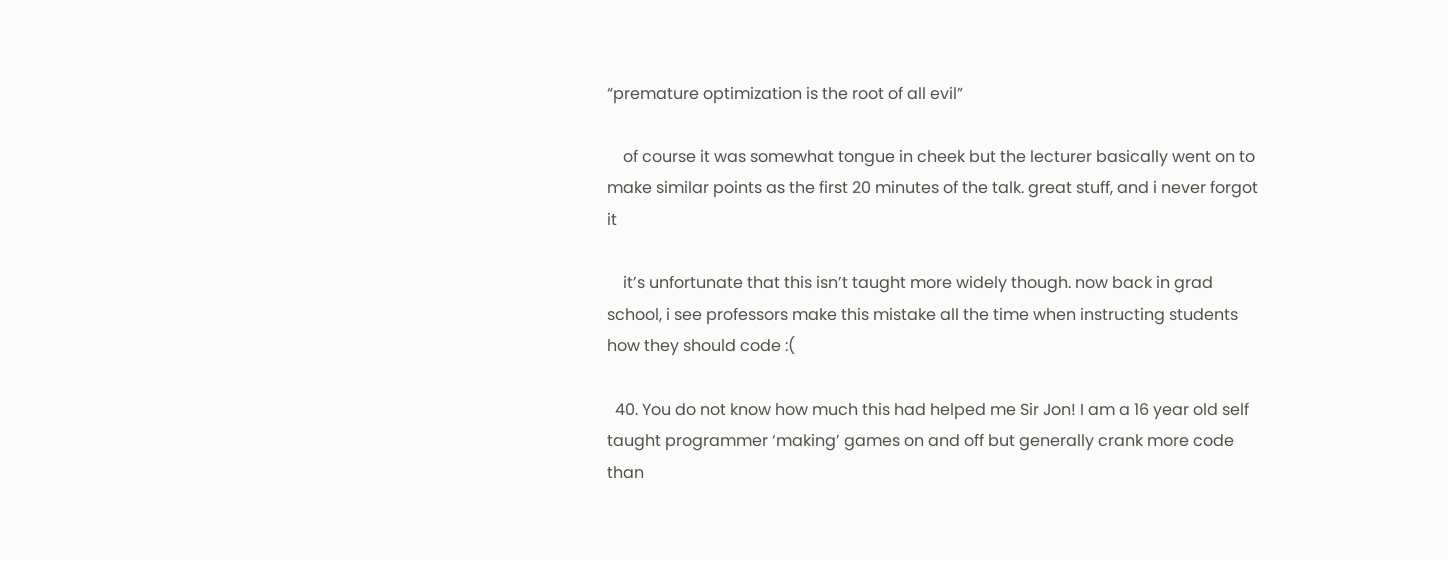“premature optimization is the root of all evil”

    of course it was somewhat tongue in cheek but the lecturer basically went on to make similar points as the first 20 minutes of the talk. great stuff, and i never forgot it

    it’s unfortunate that this isn’t taught more widely though. now back in grad school, i see professors make this mistake all the time when instructing students how they should code :(

  40. You do not know how much this had helped me Sir Jon! I am a 16 year old self taught programmer ‘making’ games on and off but generally crank more code than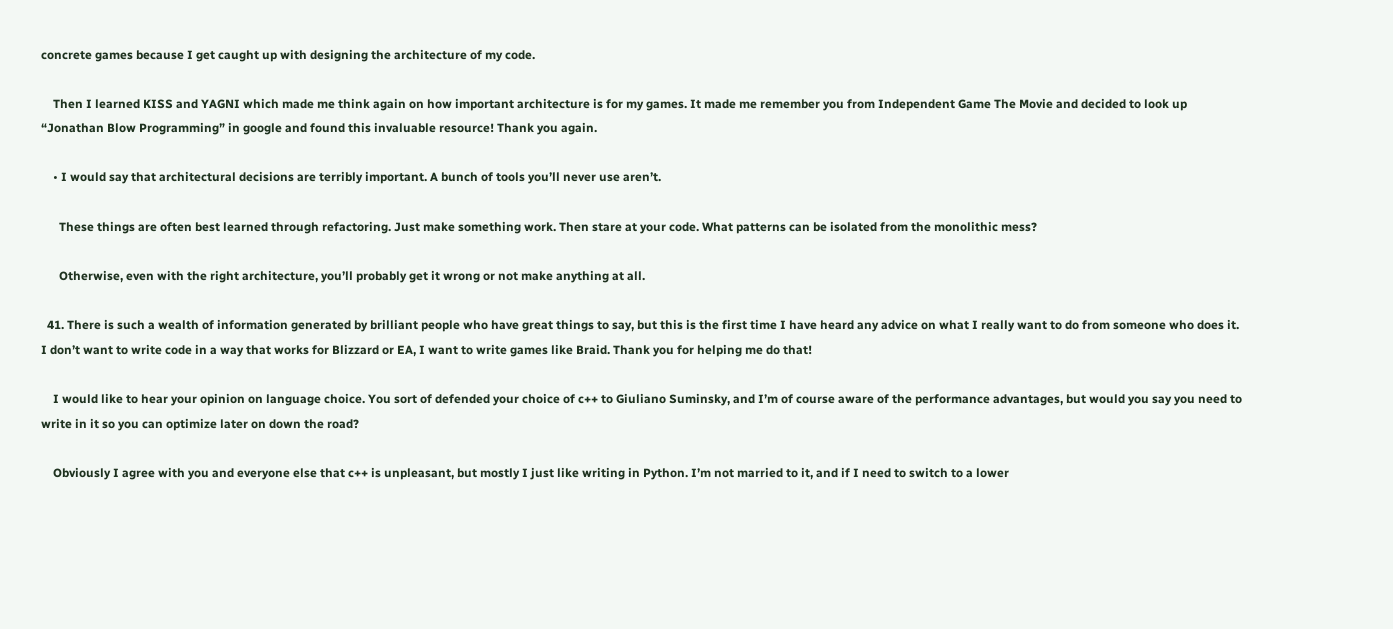concrete games because I get caught up with designing the architecture of my code.

    Then I learned KISS and YAGNI which made me think again on how important architecture is for my games. It made me remember you from Independent Game The Movie and decided to look up “Jonathan Blow Programming” in google and found this invaluable resource! Thank you again.

    • I would say that architectural decisions are terribly important. A bunch of tools you’ll never use aren’t.

      These things are often best learned through refactoring. Just make something work. Then stare at your code. What patterns can be isolated from the monolithic mess?

      Otherwise, even with the right architecture, you’ll probably get it wrong or not make anything at all.

  41. There is such a wealth of information generated by brilliant people who have great things to say, but this is the first time I have heard any advice on what I really want to do from someone who does it. I don’t want to write code in a way that works for Blizzard or EA, I want to write games like Braid. Thank you for helping me do that!

    I would like to hear your opinion on language choice. You sort of defended your choice of c++ to Giuliano Suminsky, and I’m of course aware of the performance advantages, but would you say you need to write in it so you can optimize later on down the road?

    Obviously I agree with you and everyone else that c++ is unpleasant, but mostly I just like writing in Python. I’m not married to it, and if I need to switch to a lower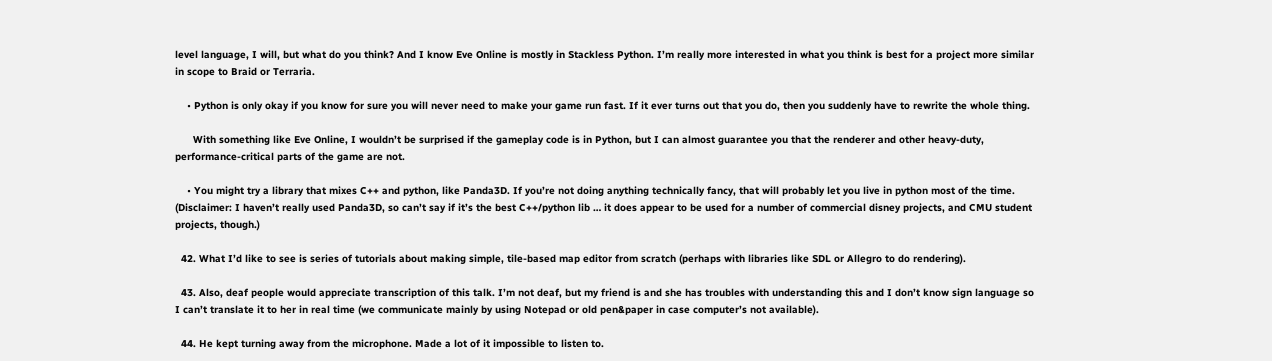level language, I will, but what do you think? And I know Eve Online is mostly in Stackless Python. I’m really more interested in what you think is best for a project more similar in scope to Braid or Terraria.

    • Python is only okay if you know for sure you will never need to make your game run fast. If it ever turns out that you do, then you suddenly have to rewrite the whole thing.

      With something like Eve Online, I wouldn’t be surprised if the gameplay code is in Python, but I can almost guarantee you that the renderer and other heavy-duty, performance-critical parts of the game are not.

    • You might try a library that mixes C++ and python, like Panda3D. If you’re not doing anything technically fancy, that will probably let you live in python most of the time. (Disclaimer: I haven’t really used Panda3D, so can’t say if it’s the best C++/python lib … it does appear to be used for a number of commercial disney projects, and CMU student projects, though.)

  42. What I’d like to see is series of tutorials about making simple, tile-based map editor from scratch (perhaps with libraries like SDL or Allegro to do rendering).

  43. Also, deaf people would appreciate transcription of this talk. I’m not deaf, but my friend is and she has troubles with understanding this and I don’t know sign language so I can’t translate it to her in real time (we communicate mainly by using Notepad or old pen&paper in case computer’s not available).

  44. He kept turning away from the microphone. Made a lot of it impossible to listen to.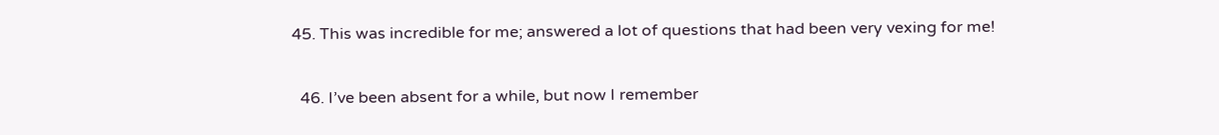45. This was incredible for me; answered a lot of questions that had been very vexing for me!

  46. I’ve been absent for a while, but now I remember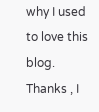why I used to love this blog. Thanks , I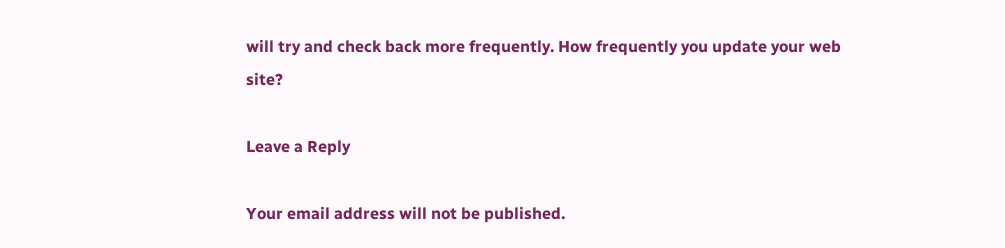will try and check back more frequently. How frequently you update your web site?

Leave a Reply

Your email address will not be published.